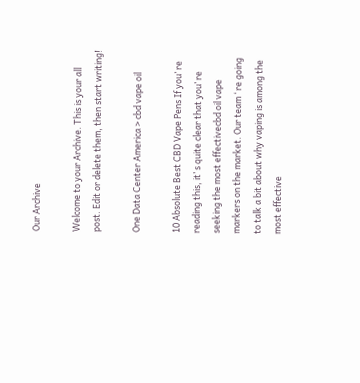Our Archive

Welcome to your Archive. This is your all post. Edit or delete them, then start writing!

One Data Center America > cbd vape oil

10 Absolute Best CBD Vape Pens If you’ re reading this, it’ s quite clear that you’ re seeking the most effectivecbd oil vape markers on the market. Our team ‘ re going to talk a bit about why vaping is among the most effective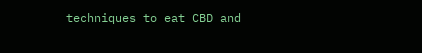techniques to eat CBD and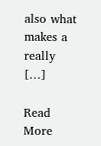also what makes a really […]

Read More